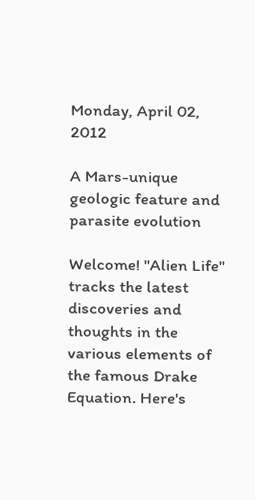Monday, April 02, 2012

A Mars-unique geologic feature and parasite evolution

Welcome! "Alien Life" tracks the latest discoveries and thoughts in the various elements of the famous Drake Equation. Here's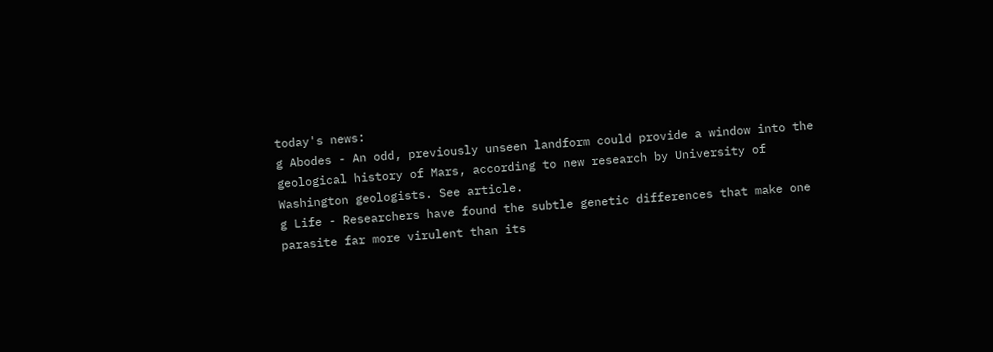today's news:
g Abodes - An odd, previously unseen landform could provide a window into the geological history of Mars, according to new research by University of Washington geologists. See article.
g Life - Researchers have found the subtle genetic differences that make one parasite far more virulent than its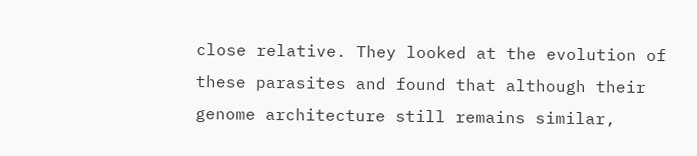close relative. They looked at the evolution of these parasites and found that although their genome architecture still remains similar,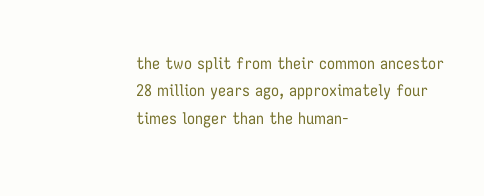the two split from their common ancestor 28 million years ago, approximately four times longer than the human-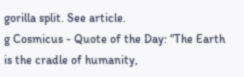gorilla split. See article.
g Cosmicus - Quote of the Day: “The Earth is the cradle of humanity,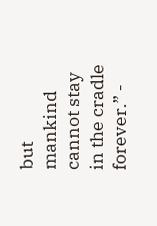but mankind cannot stay in the cradle forever.” -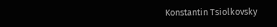Konstantin Tsiolkovsky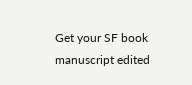Get your SF book manuscript edited